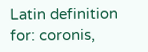Latin definition for: coronis,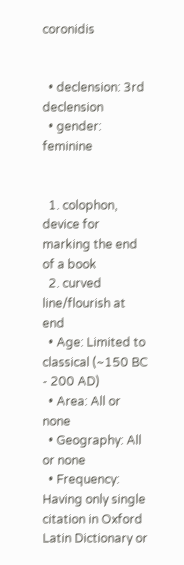coronidis


  • declension: 3rd declension
  • gender: feminine


  1. colophon, device for marking the end of a book
  2. curved line/flourish at end
  • Age: Limited to classical (~150 BC - 200 AD)
  • Area: All or none
  • Geography: All or none
  • Frequency: Having only single citation in Oxford Latin Dictionary or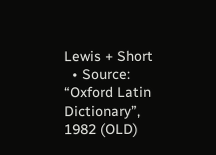Lewis + Short
  • Source: “Oxford Latin Dictionary”, 1982 (OLD)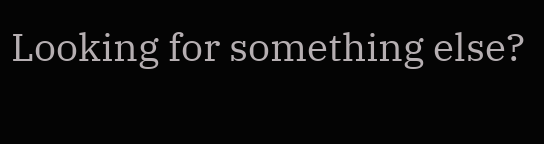Looking for something else?